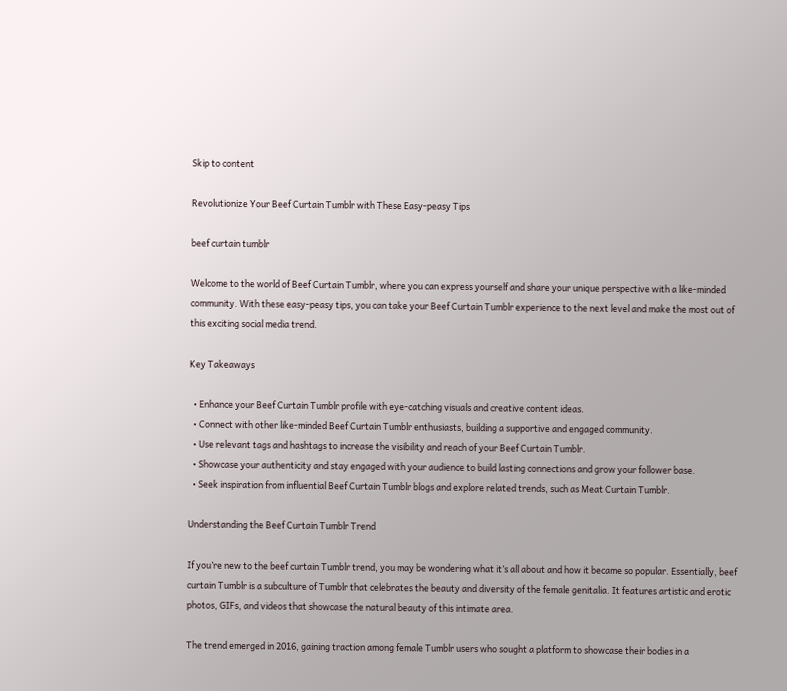Skip to content

Revolutionize Your Beef Curtain Tumblr with These Easy-peasy Tips

beef curtain tumblr

Welcome to the world of Beef Curtain Tumblr, where you can express yourself and share your unique perspective with a like-minded community. With these easy-peasy tips, you can take your Beef Curtain Tumblr experience to the next level and make the most out of this exciting social media trend.

Key Takeaways

  • Enhance your Beef Curtain Tumblr profile with eye-catching visuals and creative content ideas.
  • Connect with other like-minded Beef Curtain Tumblr enthusiasts, building a supportive and engaged community.
  • Use relevant tags and hashtags to increase the visibility and reach of your Beef Curtain Tumblr.
  • Showcase your authenticity and stay engaged with your audience to build lasting connections and grow your follower base.
  • Seek inspiration from influential Beef Curtain Tumblr blogs and explore related trends, such as Meat Curtain Tumblr.

Understanding the Beef Curtain Tumblr Trend

If you’re new to the beef curtain Tumblr trend, you may be wondering what it’s all about and how it became so popular. Essentially, beef curtain Tumblr is a subculture of Tumblr that celebrates the beauty and diversity of the female genitalia. It features artistic and erotic photos, GIFs, and videos that showcase the natural beauty of this intimate area.

The trend emerged in 2016, gaining traction among female Tumblr users who sought a platform to showcase their bodies in a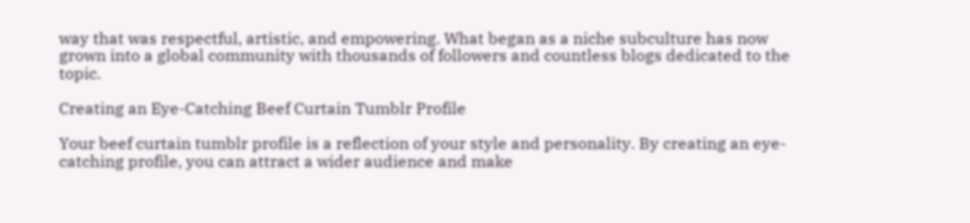way that was respectful, artistic, and empowering. What began as a niche subculture has now grown into a global community with thousands of followers and countless blogs dedicated to the topic.

Creating an Eye-Catching Beef Curtain Tumblr Profile

Your beef curtain tumblr profile is a reflection of your style and personality. By creating an eye-catching profile, you can attract a wider audience and make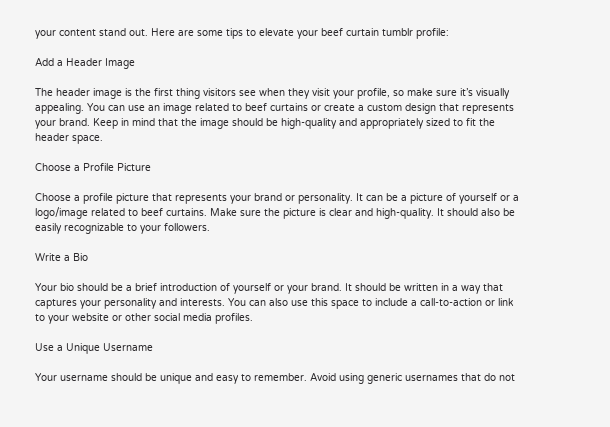your content stand out. Here are some tips to elevate your beef curtain tumblr profile:

Add a Header Image

The header image is the first thing visitors see when they visit your profile, so make sure it’s visually appealing. You can use an image related to beef curtains or create a custom design that represents your brand. Keep in mind that the image should be high-quality and appropriately sized to fit the header space.

Choose a Profile Picture

Choose a profile picture that represents your brand or personality. It can be a picture of yourself or a logo/image related to beef curtains. Make sure the picture is clear and high-quality. It should also be easily recognizable to your followers.

Write a Bio

Your bio should be a brief introduction of yourself or your brand. It should be written in a way that captures your personality and interests. You can also use this space to include a call-to-action or link to your website or other social media profiles.

Use a Unique Username

Your username should be unique and easy to remember. Avoid using generic usernames that do not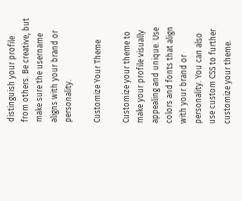distinguish your profile from others. Be creative, but make sure the username aligns with your brand or personality.

Customize Your Theme

Customize your theme to make your profile visually appealing and unique. Use colors and fonts that align with your brand or personality. You can also use custom CSS to further customize your theme.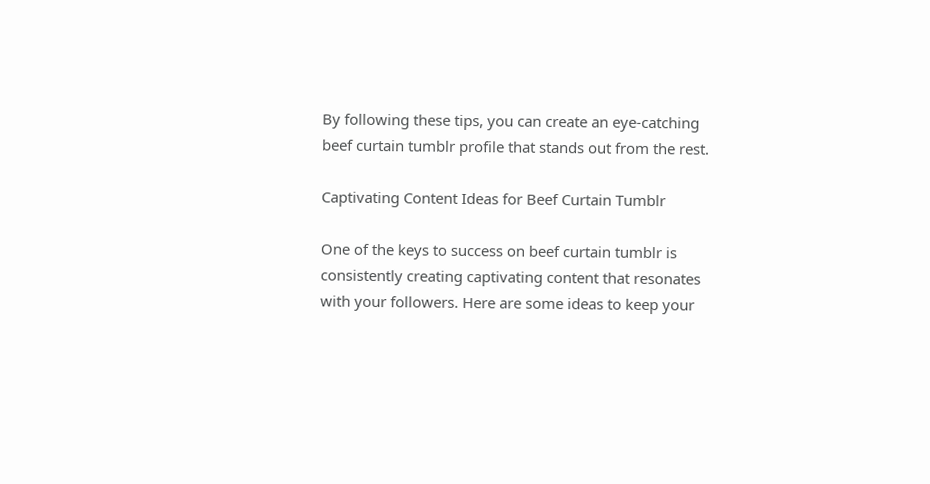By following these tips, you can create an eye-catching beef curtain tumblr profile that stands out from the rest.

Captivating Content Ideas for Beef Curtain Tumblr

One of the keys to success on beef curtain tumblr is consistently creating captivating content that resonates with your followers. Here are some ideas to keep your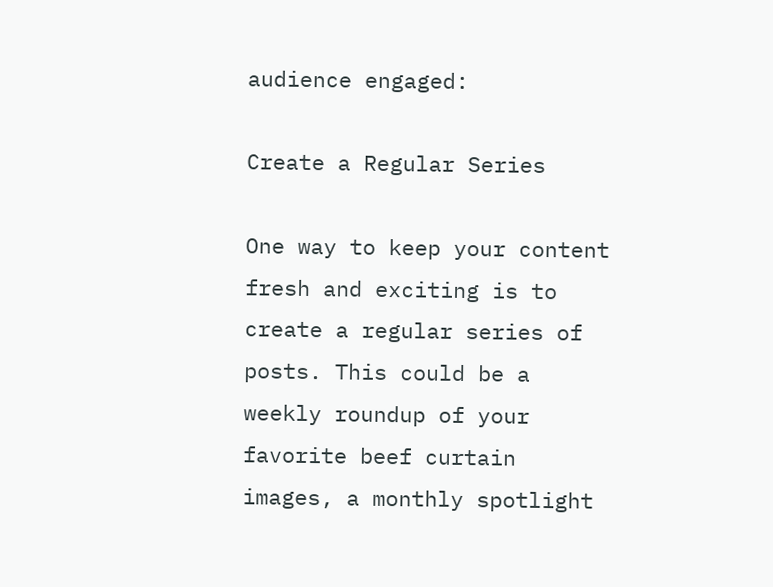audience engaged:

Create a Regular Series

One way to keep your content fresh and exciting is to create a regular series of posts. This could be a weekly roundup of your favorite beef curtain images, a monthly spotlight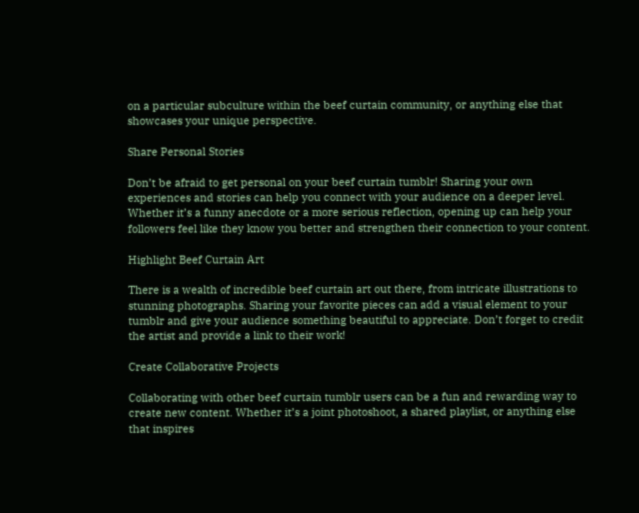on a particular subculture within the beef curtain community, or anything else that showcases your unique perspective.

Share Personal Stories

Don’t be afraid to get personal on your beef curtain tumblr! Sharing your own experiences and stories can help you connect with your audience on a deeper level. Whether it’s a funny anecdote or a more serious reflection, opening up can help your followers feel like they know you better and strengthen their connection to your content.

Highlight Beef Curtain Art

There is a wealth of incredible beef curtain art out there, from intricate illustrations to stunning photographs. Sharing your favorite pieces can add a visual element to your tumblr and give your audience something beautiful to appreciate. Don’t forget to credit the artist and provide a link to their work!

Create Collaborative Projects

Collaborating with other beef curtain tumblr users can be a fun and rewarding way to create new content. Whether it’s a joint photoshoot, a shared playlist, or anything else that inspires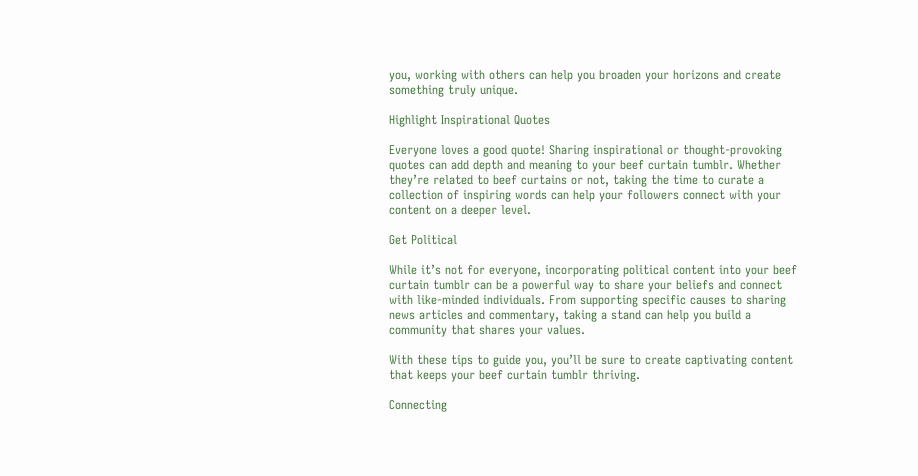you, working with others can help you broaden your horizons and create something truly unique.

Highlight Inspirational Quotes

Everyone loves a good quote! Sharing inspirational or thought-provoking quotes can add depth and meaning to your beef curtain tumblr. Whether they’re related to beef curtains or not, taking the time to curate a collection of inspiring words can help your followers connect with your content on a deeper level.

Get Political

While it’s not for everyone, incorporating political content into your beef curtain tumblr can be a powerful way to share your beliefs and connect with like-minded individuals. From supporting specific causes to sharing news articles and commentary, taking a stand can help you build a community that shares your values.

With these tips to guide you, you’ll be sure to create captivating content that keeps your beef curtain tumblr thriving.

Connecting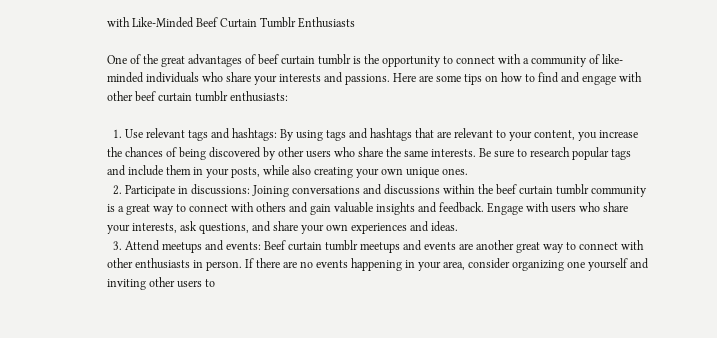with Like-Minded Beef Curtain Tumblr Enthusiasts

One of the great advantages of beef curtain tumblr is the opportunity to connect with a community of like-minded individuals who share your interests and passions. Here are some tips on how to find and engage with other beef curtain tumblr enthusiasts:

  1. Use relevant tags and hashtags: By using tags and hashtags that are relevant to your content, you increase the chances of being discovered by other users who share the same interests. Be sure to research popular tags and include them in your posts, while also creating your own unique ones.
  2. Participate in discussions: Joining conversations and discussions within the beef curtain tumblr community is a great way to connect with others and gain valuable insights and feedback. Engage with users who share your interests, ask questions, and share your own experiences and ideas.
  3. Attend meetups and events: Beef curtain tumblr meetups and events are another great way to connect with other enthusiasts in person. If there are no events happening in your area, consider organizing one yourself and inviting other users to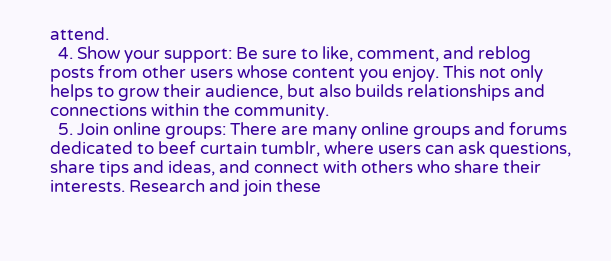attend.
  4. Show your support: Be sure to like, comment, and reblog posts from other users whose content you enjoy. This not only helps to grow their audience, but also builds relationships and connections within the community.
  5. Join online groups: There are many online groups and forums dedicated to beef curtain tumblr, where users can ask questions, share tips and ideas, and connect with others who share their interests. Research and join these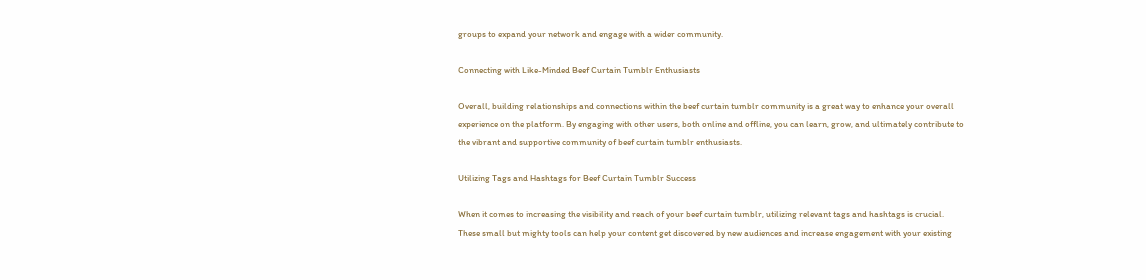groups to expand your network and engage with a wider community.

Connecting with Like-Minded Beef Curtain Tumblr Enthusiasts

Overall, building relationships and connections within the beef curtain tumblr community is a great way to enhance your overall experience on the platform. By engaging with other users, both online and offline, you can learn, grow, and ultimately contribute to the vibrant and supportive community of beef curtain tumblr enthusiasts.

Utilizing Tags and Hashtags for Beef Curtain Tumblr Success

When it comes to increasing the visibility and reach of your beef curtain tumblr, utilizing relevant tags and hashtags is crucial. These small but mighty tools can help your content get discovered by new audiences and increase engagement with your existing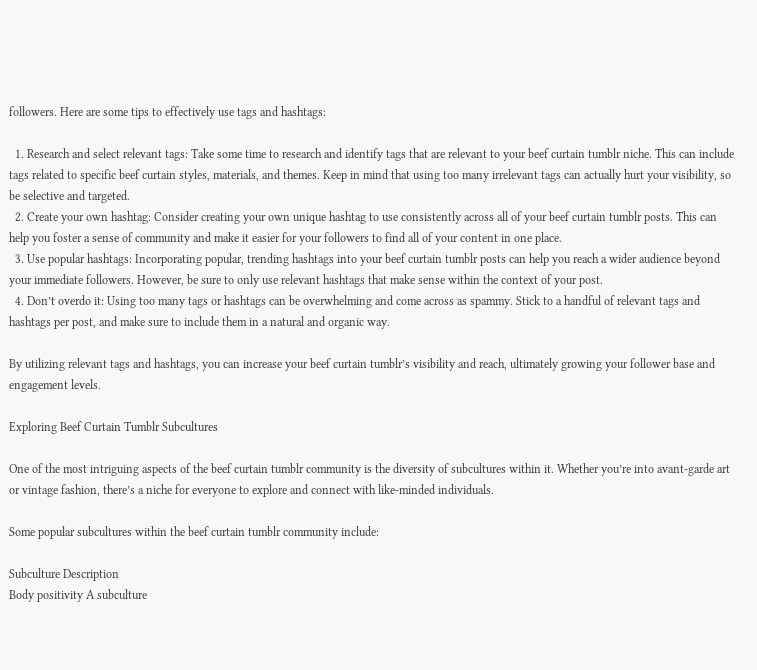followers. Here are some tips to effectively use tags and hashtags:

  1. Research and select relevant tags: Take some time to research and identify tags that are relevant to your beef curtain tumblr niche. This can include tags related to specific beef curtain styles, materials, and themes. Keep in mind that using too many irrelevant tags can actually hurt your visibility, so be selective and targeted.
  2. Create your own hashtag: Consider creating your own unique hashtag to use consistently across all of your beef curtain tumblr posts. This can help you foster a sense of community and make it easier for your followers to find all of your content in one place.
  3. Use popular hashtags: Incorporating popular, trending hashtags into your beef curtain tumblr posts can help you reach a wider audience beyond your immediate followers. However, be sure to only use relevant hashtags that make sense within the context of your post.
  4. Don’t overdo it: Using too many tags or hashtags can be overwhelming and come across as spammy. Stick to a handful of relevant tags and hashtags per post, and make sure to include them in a natural and organic way.

By utilizing relevant tags and hashtags, you can increase your beef curtain tumblr’s visibility and reach, ultimately growing your follower base and engagement levels.

Exploring Beef Curtain Tumblr Subcultures

One of the most intriguing aspects of the beef curtain tumblr community is the diversity of subcultures within it. Whether you’re into avant-garde art or vintage fashion, there’s a niche for everyone to explore and connect with like-minded individuals.

Some popular subcultures within the beef curtain tumblr community include:

Subculture Description
Body positivity A subculture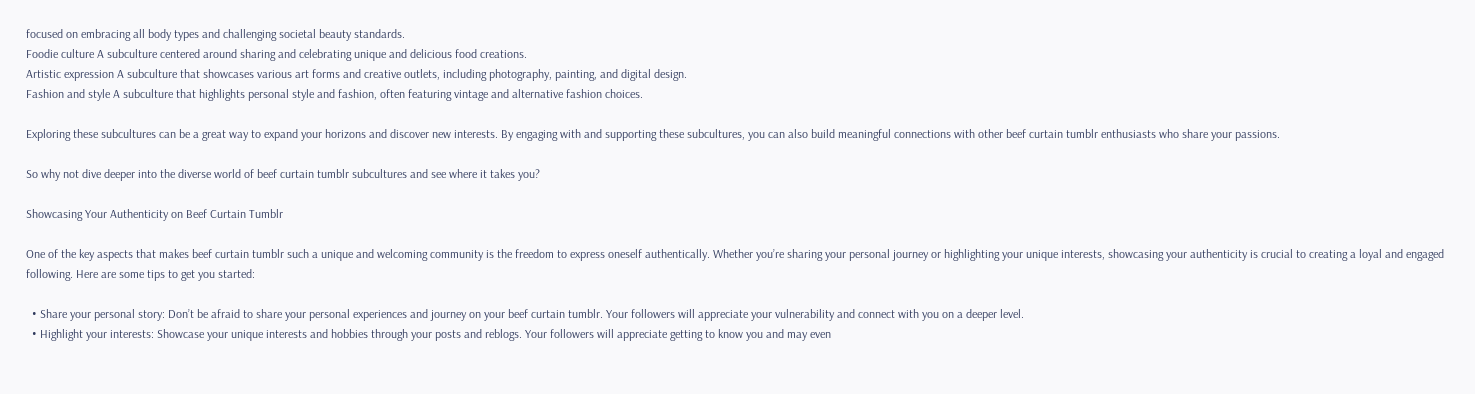focused on embracing all body types and challenging societal beauty standards.
Foodie culture A subculture centered around sharing and celebrating unique and delicious food creations.
Artistic expression A subculture that showcases various art forms and creative outlets, including photography, painting, and digital design.
Fashion and style A subculture that highlights personal style and fashion, often featuring vintage and alternative fashion choices.

Exploring these subcultures can be a great way to expand your horizons and discover new interests. By engaging with and supporting these subcultures, you can also build meaningful connections with other beef curtain tumblr enthusiasts who share your passions.

So why not dive deeper into the diverse world of beef curtain tumblr subcultures and see where it takes you?

Showcasing Your Authenticity on Beef Curtain Tumblr

One of the key aspects that makes beef curtain tumblr such a unique and welcoming community is the freedom to express oneself authentically. Whether you’re sharing your personal journey or highlighting your unique interests, showcasing your authenticity is crucial to creating a loyal and engaged following. Here are some tips to get you started:

  • Share your personal story: Don’t be afraid to share your personal experiences and journey on your beef curtain tumblr. Your followers will appreciate your vulnerability and connect with you on a deeper level.
  • Highlight your interests: Showcase your unique interests and hobbies through your posts and reblogs. Your followers will appreciate getting to know you and may even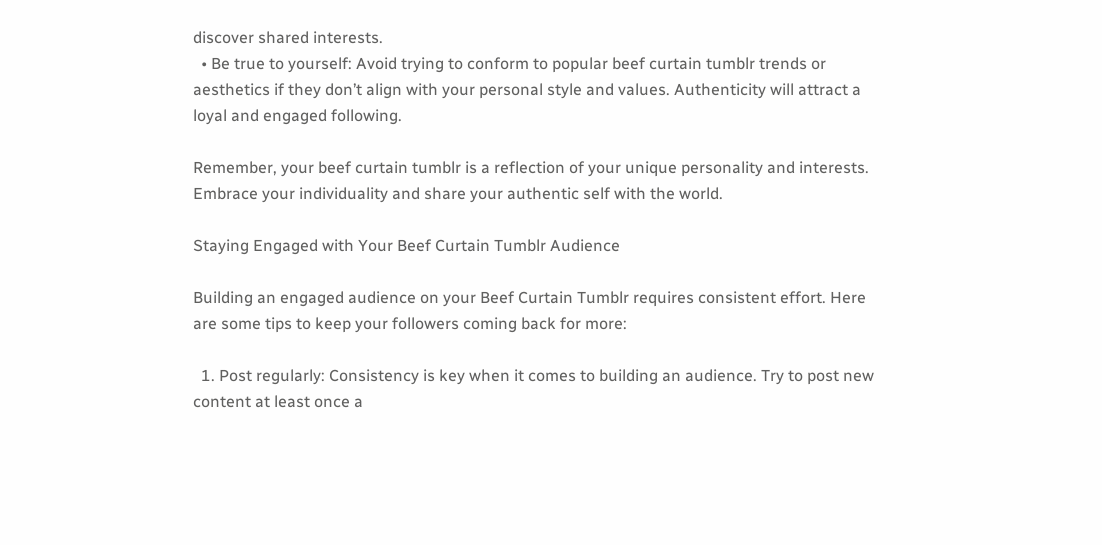discover shared interests.
  • Be true to yourself: Avoid trying to conform to popular beef curtain tumblr trends or aesthetics if they don’t align with your personal style and values. Authenticity will attract a loyal and engaged following.

Remember, your beef curtain tumblr is a reflection of your unique personality and interests. Embrace your individuality and share your authentic self with the world.

Staying Engaged with Your Beef Curtain Tumblr Audience

Building an engaged audience on your Beef Curtain Tumblr requires consistent effort. Here are some tips to keep your followers coming back for more:

  1. Post regularly: Consistency is key when it comes to building an audience. Try to post new content at least once a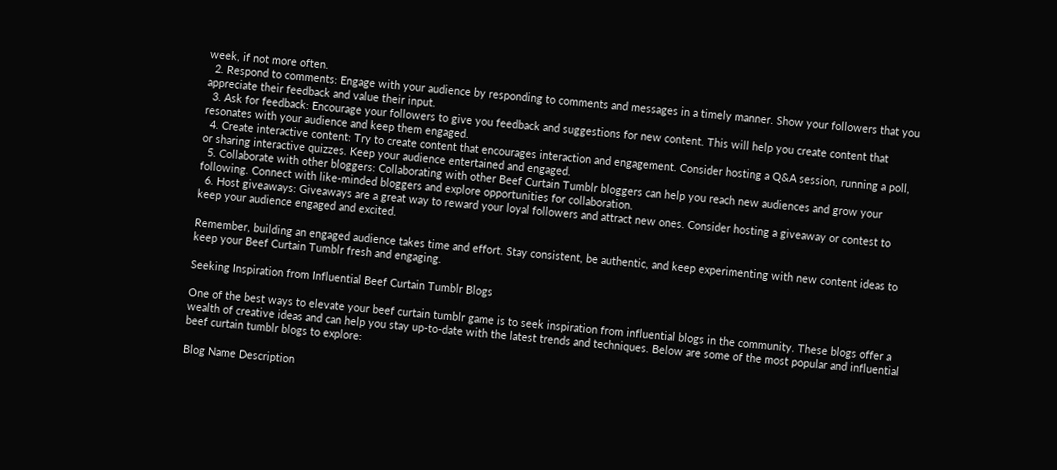week, if not more often.
  2. Respond to comments: Engage with your audience by responding to comments and messages in a timely manner. Show your followers that you appreciate their feedback and value their input.
  3. Ask for feedback: Encourage your followers to give you feedback and suggestions for new content. This will help you create content that resonates with your audience and keep them engaged.
  4. Create interactive content: Try to create content that encourages interaction and engagement. Consider hosting a Q&A session, running a poll, or sharing interactive quizzes. Keep your audience entertained and engaged.
  5. Collaborate with other bloggers: Collaborating with other Beef Curtain Tumblr bloggers can help you reach new audiences and grow your following. Connect with like-minded bloggers and explore opportunities for collaboration.
  6. Host giveaways: Giveaways are a great way to reward your loyal followers and attract new ones. Consider hosting a giveaway or contest to keep your audience engaged and excited.

Remember, building an engaged audience takes time and effort. Stay consistent, be authentic, and keep experimenting with new content ideas to keep your Beef Curtain Tumblr fresh and engaging.

Seeking Inspiration from Influential Beef Curtain Tumblr Blogs

One of the best ways to elevate your beef curtain tumblr game is to seek inspiration from influential blogs in the community. These blogs offer a wealth of creative ideas and can help you stay up-to-date with the latest trends and techniques. Below are some of the most popular and influential beef curtain tumblr blogs to explore:

Blog Name Description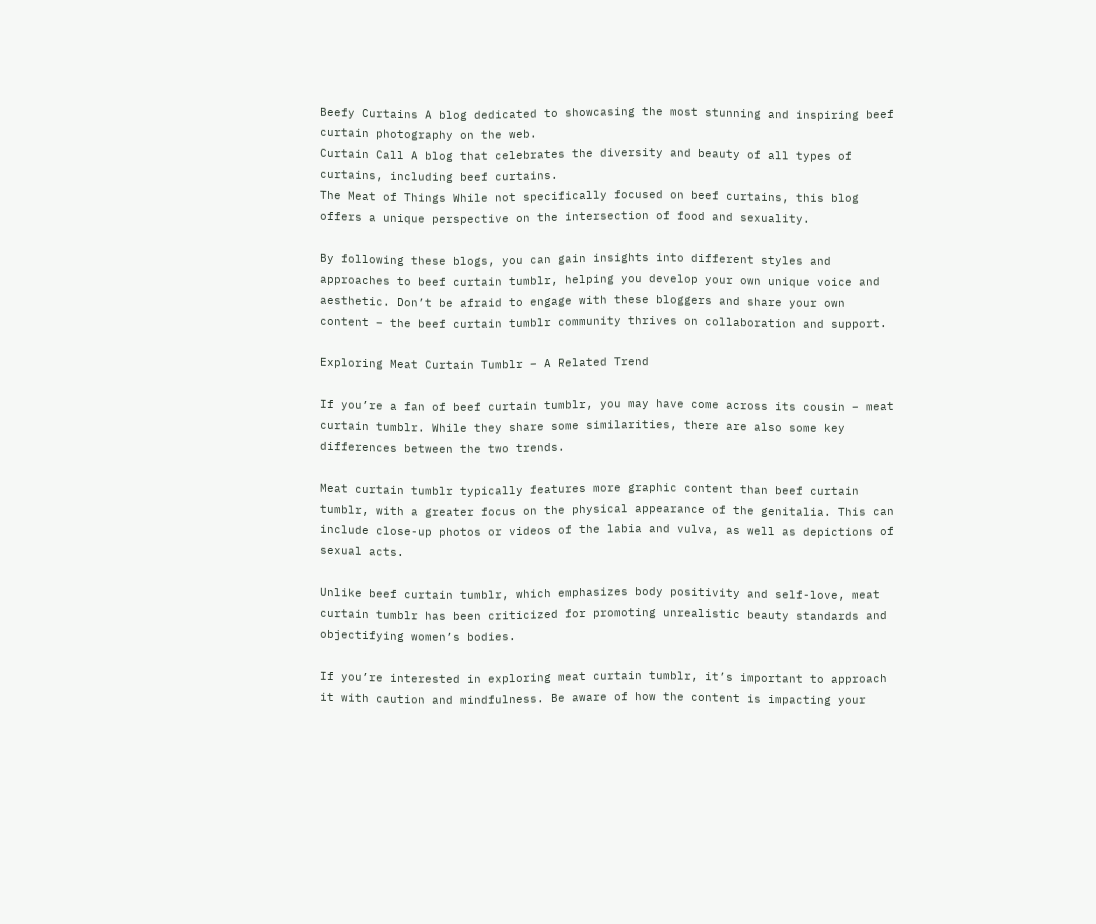Beefy Curtains A blog dedicated to showcasing the most stunning and inspiring beef curtain photography on the web.
Curtain Call A blog that celebrates the diversity and beauty of all types of curtains, including beef curtains.
The Meat of Things While not specifically focused on beef curtains, this blog offers a unique perspective on the intersection of food and sexuality.

By following these blogs, you can gain insights into different styles and approaches to beef curtain tumblr, helping you develop your own unique voice and aesthetic. Don’t be afraid to engage with these bloggers and share your own content – the beef curtain tumblr community thrives on collaboration and support.

Exploring Meat Curtain Tumblr – A Related Trend

If you’re a fan of beef curtain tumblr, you may have come across its cousin – meat curtain tumblr. While they share some similarities, there are also some key differences between the two trends.

Meat curtain tumblr typically features more graphic content than beef curtain tumblr, with a greater focus on the physical appearance of the genitalia. This can include close-up photos or videos of the labia and vulva, as well as depictions of sexual acts.

Unlike beef curtain tumblr, which emphasizes body positivity and self-love, meat curtain tumblr has been criticized for promoting unrealistic beauty standards and objectifying women’s bodies.

If you’re interested in exploring meat curtain tumblr, it’s important to approach it with caution and mindfulness. Be aware of how the content is impacting your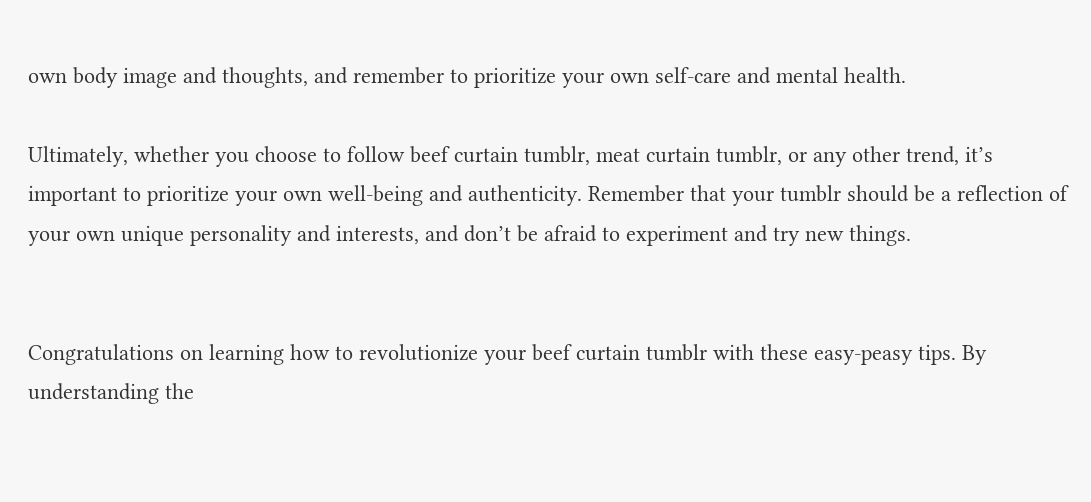own body image and thoughts, and remember to prioritize your own self-care and mental health.

Ultimately, whether you choose to follow beef curtain tumblr, meat curtain tumblr, or any other trend, it’s important to prioritize your own well-being and authenticity. Remember that your tumblr should be a reflection of your own unique personality and interests, and don’t be afraid to experiment and try new things.


Congratulations on learning how to revolutionize your beef curtain tumblr with these easy-peasy tips. By understanding the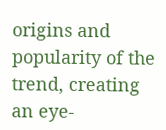origins and popularity of the trend, creating an eye-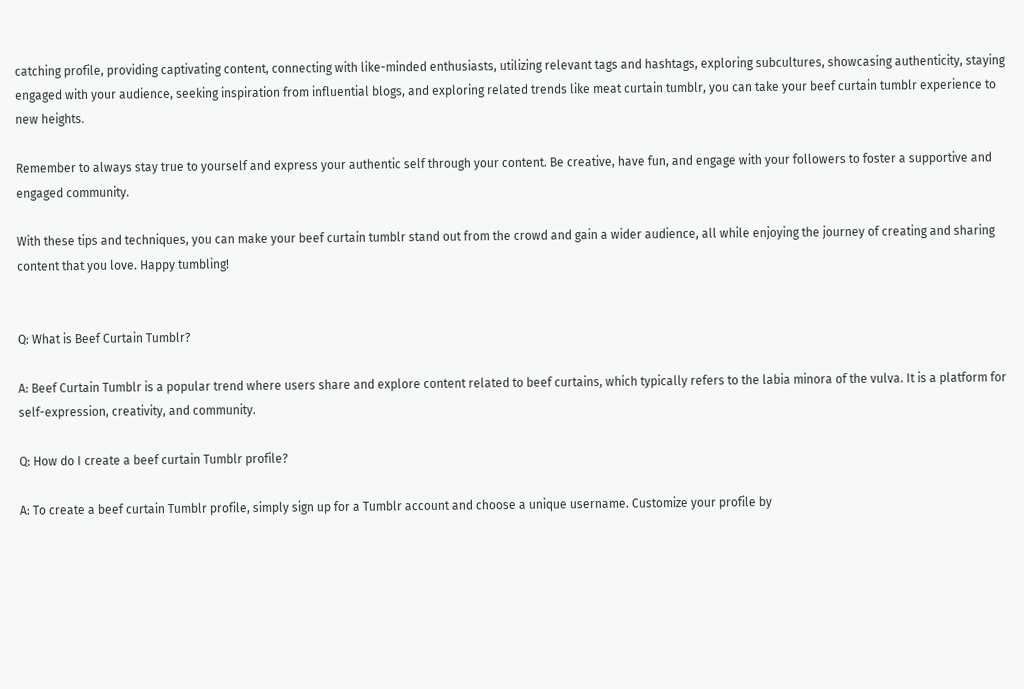catching profile, providing captivating content, connecting with like-minded enthusiasts, utilizing relevant tags and hashtags, exploring subcultures, showcasing authenticity, staying engaged with your audience, seeking inspiration from influential blogs, and exploring related trends like meat curtain tumblr, you can take your beef curtain tumblr experience to new heights.

Remember to always stay true to yourself and express your authentic self through your content. Be creative, have fun, and engage with your followers to foster a supportive and engaged community.

With these tips and techniques, you can make your beef curtain tumblr stand out from the crowd and gain a wider audience, all while enjoying the journey of creating and sharing content that you love. Happy tumbling!


Q: What is Beef Curtain Tumblr?

A: Beef Curtain Tumblr is a popular trend where users share and explore content related to beef curtains, which typically refers to the labia minora of the vulva. It is a platform for self-expression, creativity, and community.

Q: How do I create a beef curtain Tumblr profile?

A: To create a beef curtain Tumblr profile, simply sign up for a Tumblr account and choose a unique username. Customize your profile by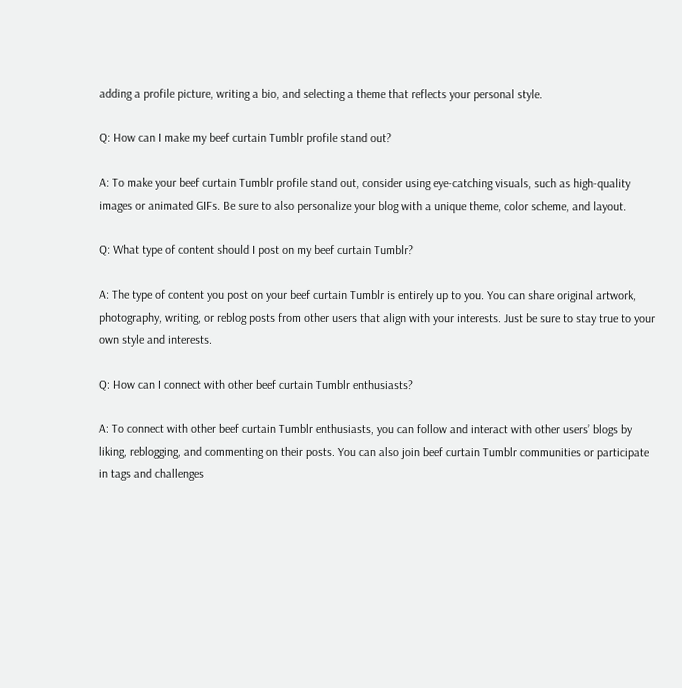adding a profile picture, writing a bio, and selecting a theme that reflects your personal style.

Q: How can I make my beef curtain Tumblr profile stand out?

A: To make your beef curtain Tumblr profile stand out, consider using eye-catching visuals, such as high-quality images or animated GIFs. Be sure to also personalize your blog with a unique theme, color scheme, and layout.

Q: What type of content should I post on my beef curtain Tumblr?

A: The type of content you post on your beef curtain Tumblr is entirely up to you. You can share original artwork, photography, writing, or reblog posts from other users that align with your interests. Just be sure to stay true to your own style and interests.

Q: How can I connect with other beef curtain Tumblr enthusiasts?

A: To connect with other beef curtain Tumblr enthusiasts, you can follow and interact with other users’ blogs by liking, reblogging, and commenting on their posts. You can also join beef curtain Tumblr communities or participate in tags and challenges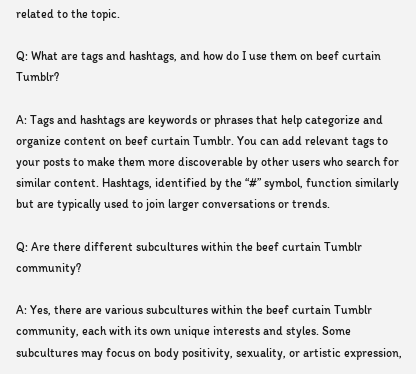related to the topic.

Q: What are tags and hashtags, and how do I use them on beef curtain Tumblr?

A: Tags and hashtags are keywords or phrases that help categorize and organize content on beef curtain Tumblr. You can add relevant tags to your posts to make them more discoverable by other users who search for similar content. Hashtags, identified by the “#” symbol, function similarly but are typically used to join larger conversations or trends.

Q: Are there different subcultures within the beef curtain Tumblr community?

A: Yes, there are various subcultures within the beef curtain Tumblr community, each with its own unique interests and styles. Some subcultures may focus on body positivity, sexuality, or artistic expression,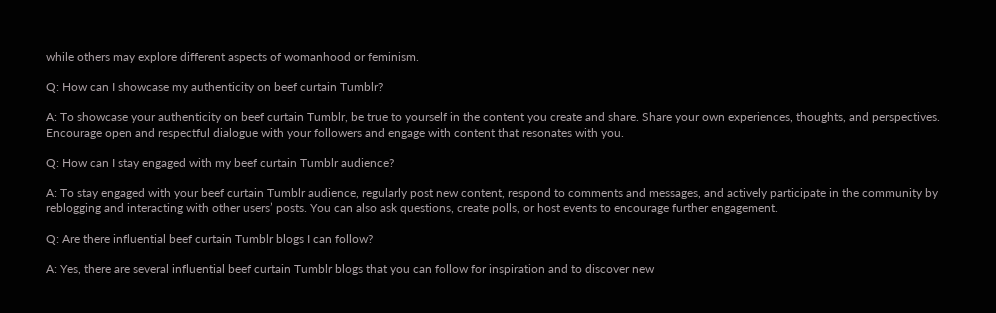while others may explore different aspects of womanhood or feminism.

Q: How can I showcase my authenticity on beef curtain Tumblr?

A: To showcase your authenticity on beef curtain Tumblr, be true to yourself in the content you create and share. Share your own experiences, thoughts, and perspectives. Encourage open and respectful dialogue with your followers and engage with content that resonates with you.

Q: How can I stay engaged with my beef curtain Tumblr audience?

A: To stay engaged with your beef curtain Tumblr audience, regularly post new content, respond to comments and messages, and actively participate in the community by reblogging and interacting with other users’ posts. You can also ask questions, create polls, or host events to encourage further engagement.

Q: Are there influential beef curtain Tumblr blogs I can follow?

A: Yes, there are several influential beef curtain Tumblr blogs that you can follow for inspiration and to discover new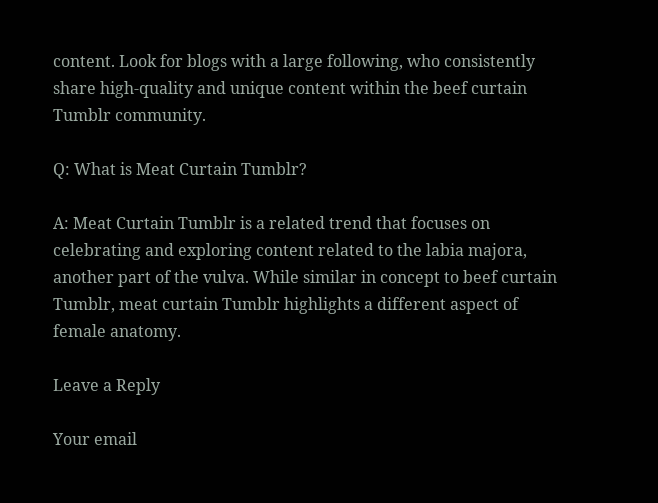content. Look for blogs with a large following, who consistently share high-quality and unique content within the beef curtain Tumblr community.

Q: What is Meat Curtain Tumblr?

A: Meat Curtain Tumblr is a related trend that focuses on celebrating and exploring content related to the labia majora, another part of the vulva. While similar in concept to beef curtain Tumblr, meat curtain Tumblr highlights a different aspect of female anatomy.

Leave a Reply

Your email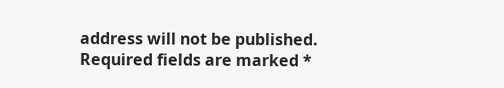address will not be published. Required fields are marked *